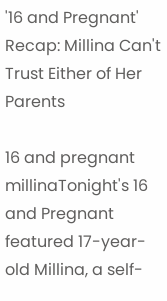'16 and Pregnant' Recap: Millina Can't Trust Either of Her Parents

16 and pregnant millinaTonight's 16 and Pregnant featured 17-year-old Millina, a self-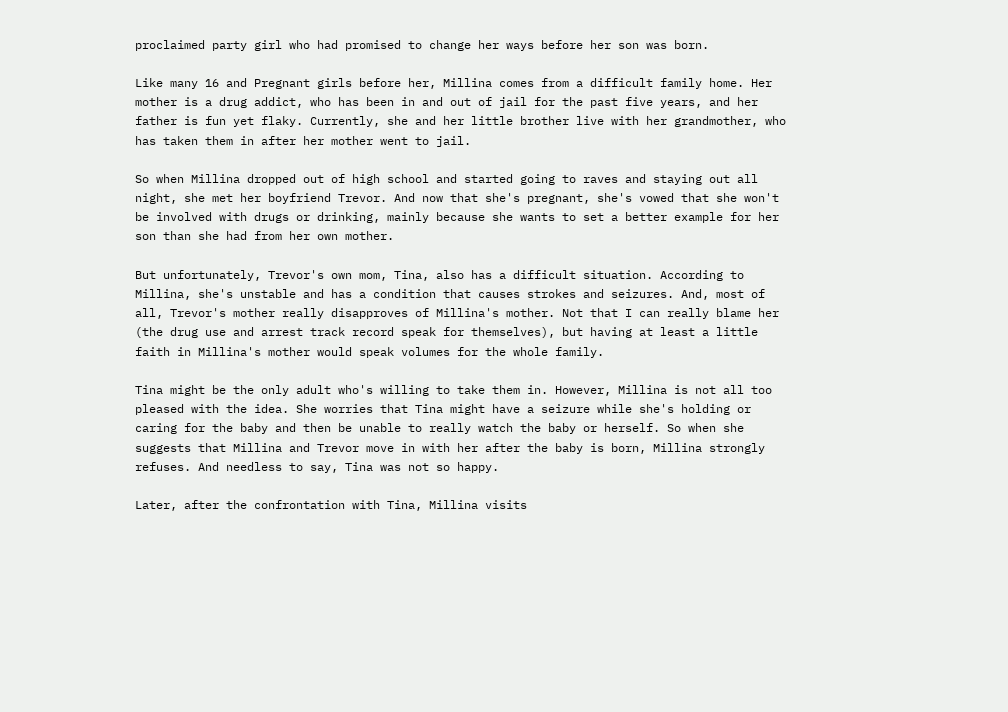proclaimed party girl who had promised to change her ways before her son was born.

Like many 16 and Pregnant girls before her, Millina comes from a difficult family home. Her mother is a drug addict, who has been in and out of jail for the past five years, and her father is fun yet flaky. Currently, she and her little brother live with her grandmother, who has taken them in after her mother went to jail.

So when Millina dropped out of high school and started going to raves and staying out all night, she met her boyfriend Trevor. And now that she's pregnant, she's vowed that she won't be involved with drugs or drinking, mainly because she wants to set a better example for her son than she had from her own mother.

But unfortunately, Trevor's own mom, Tina, also has a difficult situation. According to Millina, she's unstable and has a condition that causes strokes and seizures. And, most of all, Trevor's mother really disapproves of Millina's mother. Not that I can really blame her (the drug use and arrest track record speak for themselves), but having at least a little faith in Millina's mother would speak volumes for the whole family.

Tina might be the only adult who's willing to take them in. However, Millina is not all too pleased with the idea. She worries that Tina might have a seizure while she's holding or caring for the baby and then be unable to really watch the baby or herself. So when she suggests that Millina and Trevor move in with her after the baby is born, Millina strongly refuses. And needless to say, Tina was not so happy.

Later, after the confrontation with Tina, Millina visits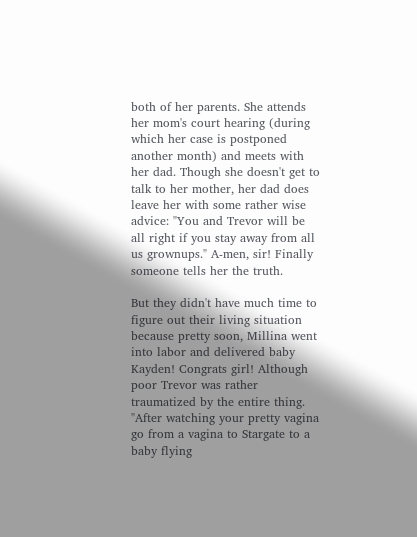both of her parents. She attends her mom's court hearing (during which her case is postponed another month) and meets with her dad. Though she doesn't get to talk to her mother, her dad does leave her with some rather wise advice: "You and Trevor will be all right if you stay away from all us grownups." A-men, sir! Finally someone tells her the truth.

But they didn't have much time to figure out their living situation because pretty soon, Millina went into labor and delivered baby Kayden! Congrats girl! Although poor Trevor was rather traumatized by the entire thing. "After watching your pretty vagina go from a vagina to Stargate to a baby flying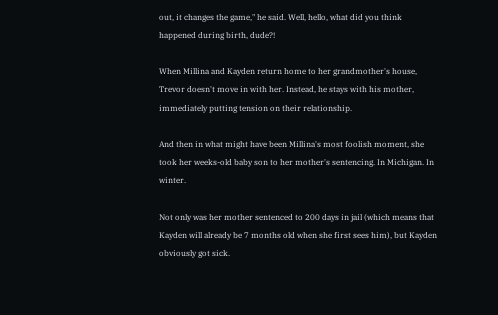out, it changes the game," he said. Well, hello, what did you think happened during birth, dude?!

When Millina and Kayden return home to her grandmother's house, Trevor doesn't move in with her. Instead, he stays with his mother, immediately putting tension on their relationship.

And then in what might have been Millina's most foolish moment, she took her weeks-old baby son to her mother's sentencing. In Michigan. In winter.

Not only was her mother sentenced to 200 days in jail (which means that Kayden will already be 7 months old when she first sees him), but Kayden obviously got sick.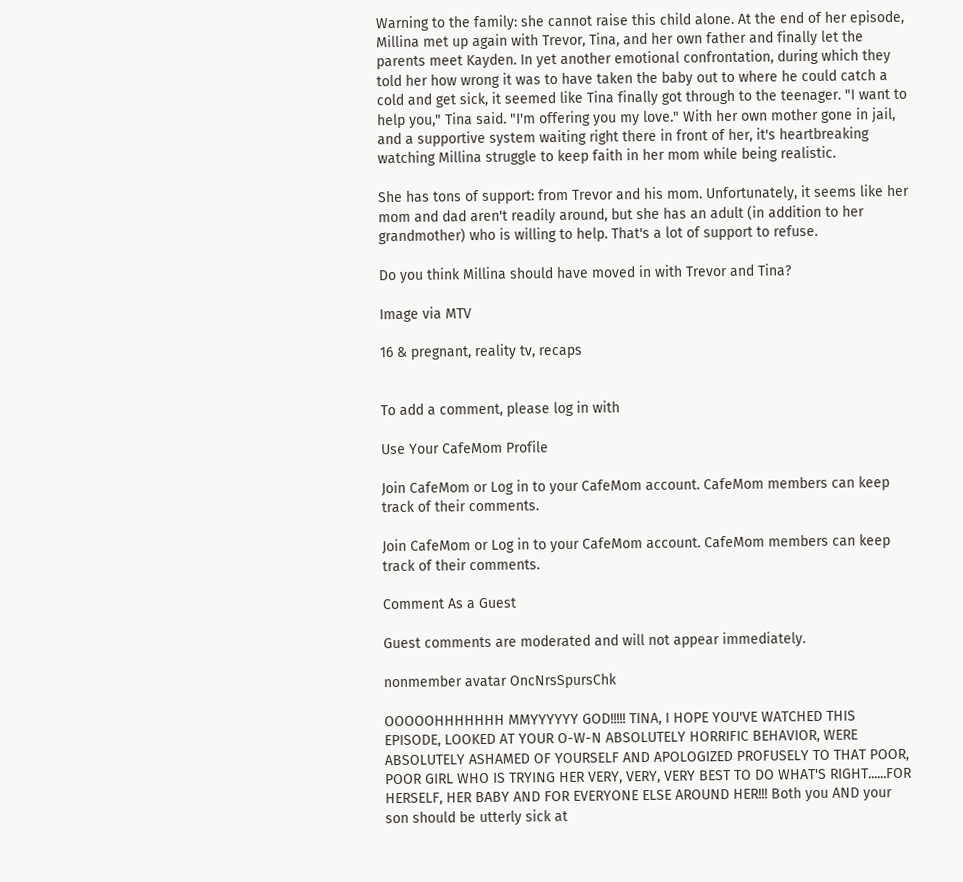Warning to the family: she cannot raise this child alone. At the end of her episode, Millina met up again with Trevor, Tina, and her own father and finally let the parents meet Kayden. In yet another emotional confrontation, during which they told her how wrong it was to have taken the baby out to where he could catch a cold and get sick, it seemed like Tina finally got through to the teenager. "I want to help you," Tina said. "I'm offering you my love." With her own mother gone in jail, and a supportive system waiting right there in front of her, it's heartbreaking watching Millina struggle to keep faith in her mom while being realistic.

She has tons of support: from Trevor and his mom. Unfortunately, it seems like her mom and dad aren't readily around, but she has an adult (in addition to her grandmother) who is willing to help. That's a lot of support to refuse.

Do you think Millina should have moved in with Trevor and Tina?

Image via MTV

16 & pregnant, reality tv, recaps


To add a comment, please log in with

Use Your CafeMom Profile

Join CafeMom or Log in to your CafeMom account. CafeMom members can keep track of their comments.

Join CafeMom or Log in to your CafeMom account. CafeMom members can keep track of their comments.

Comment As a Guest

Guest comments are moderated and will not appear immediately.

nonmember avatar OncNrsSpursChk

OOOOOHHHHHHH MMYYYYYY GOD!!!!! TINA, I HOPE YOU'VE WATCHED THIS EPISODE, LOOKED AT YOUR O-W-N ABSOLUTELY HORRIFIC BEHAVIOR, WERE ABSOLUTELY ASHAMED OF YOURSELF AND APOLOGIZED PROFUSELY TO THAT POOR, POOR GIRL WHO IS TRYING HER VERY, VERY, VERY BEST TO DO WHAT'S RIGHT......FOR HERSELF, HER BABY AND FOR EVERYONE ELSE AROUND HER!!! Both you AND your son should be utterly sick at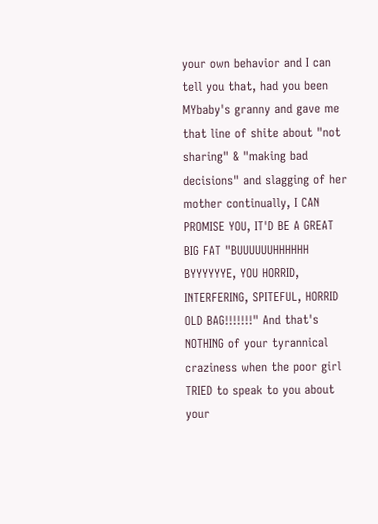your own behavior and I can tell you that, had you been MYbaby's granny and gave me that line of shite about "not sharing" & "making bad decisions" and slagging of her mother continually, I CAN PROMISE YOU, IT'D BE A GREAT BIG FAT "BUUUUUUHHHHHH BYYYYYYE, YOU HORRID, INTERFERING, SPITEFUL, HORRID OLD BAG!!!!!!!" And that's NOTHING of your tyrannical craziness when the poor girl TRIED to speak to you about your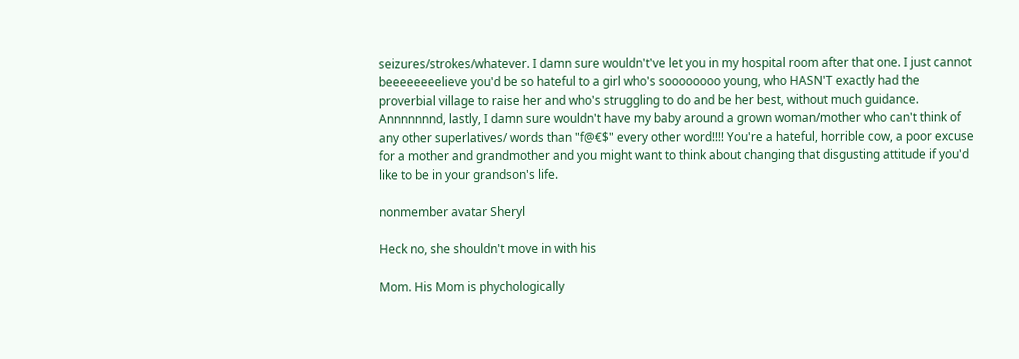seizures/strokes/whatever. I damn sure wouldn't've let you in my hospital room after that one. I just cannot beeeeeeeelieve you'd be so hateful to a girl who's soooooooo young, who HASN'T exactly had the proverbial village to raise her and who's struggling to do and be her best, without much guidance. Annnnnnnd, lastly, I damn sure wouldn't have my baby around a grown woman/mother who can't think of any other superlatives/ words than "f@€$" every other word!!!! You're a hateful, horrible cow, a poor excuse for a mother and grandmother and you might want to think about changing that disgusting attitude if you'd like to be in your grandson's life.

nonmember avatar Sheryl

Heck no, she shouldn't move in with his

Mom. His Mom is phychologically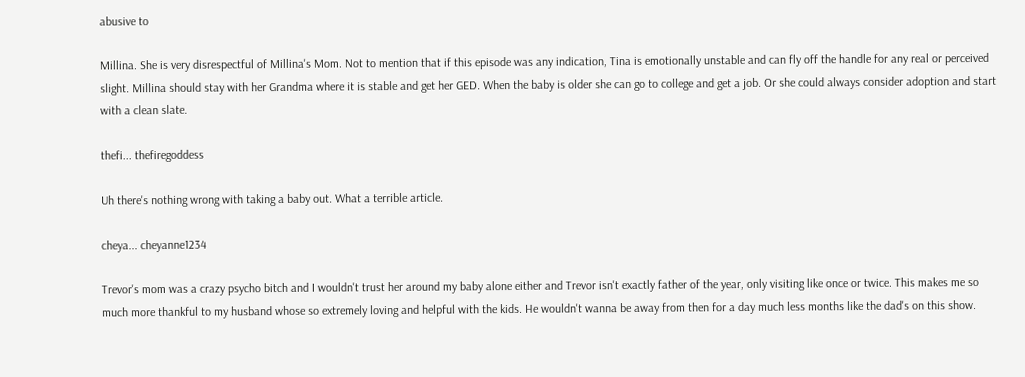abusive to

Millina. She is very disrespectful of Millina's Mom. Not to mention that if this episode was any indication, Tina is emotionally unstable and can fly off the handle for any real or perceived slight. Millina should stay with her Grandma where it is stable and get her GED. When the baby is older she can go to college and get a job. Or she could always consider adoption and start with a clean slate.

thefi... thefiregoddess

Uh there's nothing wrong with taking a baby out. What a terrible article.

cheya... cheyanne1234

Trevor's mom was a crazy psycho bitch and I wouldn't trust her around my baby alone either and Trevor isn't exactly father of the year, only visiting like once or twice. This makes me so much more thankful to my husband whose so extremely loving and helpful with the kids. He wouldn't wanna be away from then for a day much less months like the dad's on this show.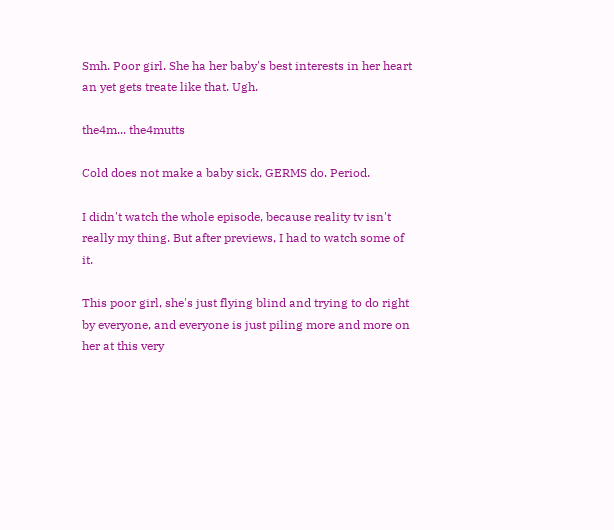Smh. Poor girl. She ha her baby's best interests in her heart an yet gets treate like that. Ugh.

the4m... the4mutts

Cold does not make a baby sick, GERMS do. Period.

I didn't watch the whole episode, because reality tv isn't really my thing. But after previews, I had to watch some of it.

This poor girl, she's just flying blind and trying to do right by everyone, and everyone is just piling more and more on her at this very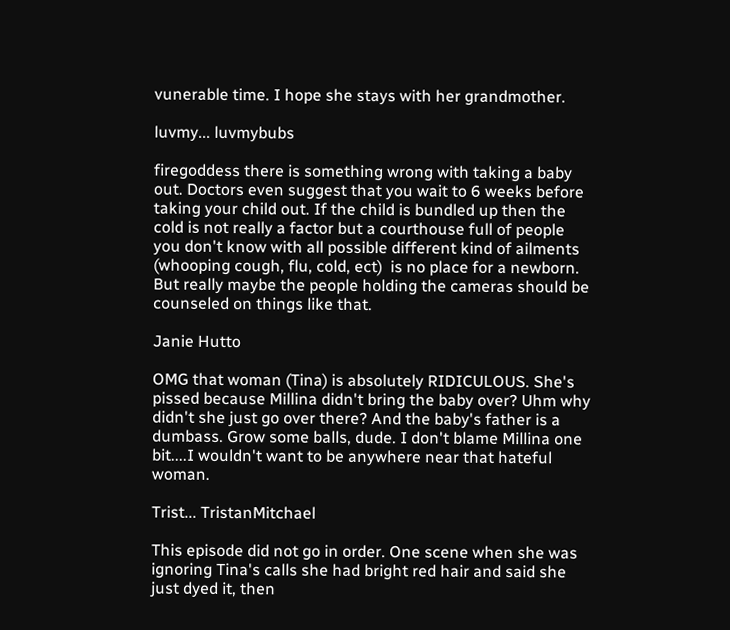vunerable time. I hope she stays with her grandmother.

luvmy... luvmybubs

firegoddess there is something wrong with taking a baby out. Doctors even suggest that you wait to 6 weeks before taking your child out. If the child is bundled up then the cold is not really a factor but a courthouse full of people you don't know with all possible different kind of ailments (whooping cough, flu, cold, ect)  is no place for a newborn. But really maybe the people holding the cameras should be counseled on things like that.

Janie Hutto

OMG that woman (Tina) is absolutely RIDICULOUS. She's pissed because Millina didn't bring the baby over? Uhm why didn't she just go over there? And the baby's father is a dumbass. Grow some balls, dude. I don't blame Millina one bit....I wouldn't want to be anywhere near that hateful woman.

Trist... TristanMitchael

This episode did not go in order. One scene when she was ignoring Tina's calls she had bright red hair and said she just dyed it, then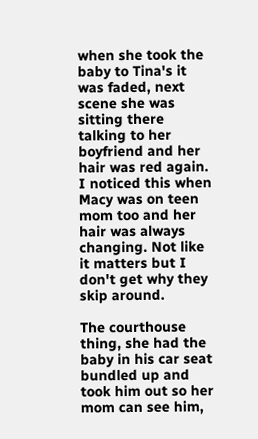when she took the baby to Tina's it was faded, next scene she was sitting there talking to her boyfriend and her hair was red again. I noticed this when Macy was on teen mom too and her hair was always changing. Not like it matters but I don't get why they skip around.

The courthouse thing, she had the baby in his car seat bundled up and took him out so her mom can see him,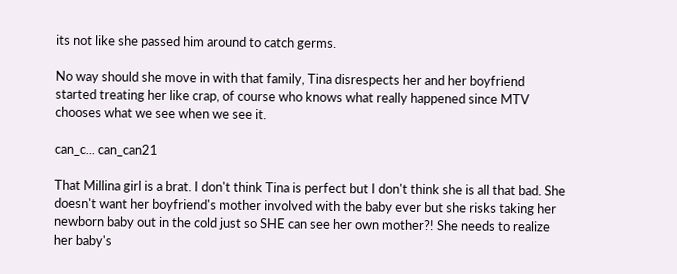its not like she passed him around to catch germs.

No way should she move in with that family, Tina disrespects her and her boyfriend started treating her like crap, of course who knows what really happened since MTV chooses what we see when we see it.

can_c... can_can21

That Millina girl is a brat. I don't think Tina is perfect but I don't think she is all that bad. She doesn't want her boyfriend's mother involved with the baby ever but she risks taking her newborn baby out in the cold just so SHE can see her own mother?! She needs to realize her baby's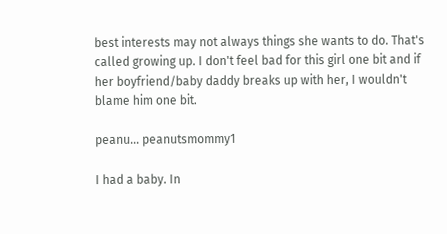best interests may not always things she wants to do. That's called growing up. I don't feel bad for this girl one bit and if her boyfriend/baby daddy breaks up with her, I wouldn't blame him one bit.

peanu... peanutsmommy1

I had a baby. In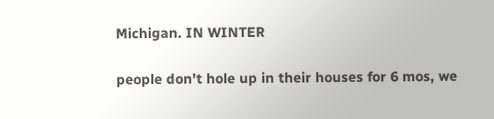Michigan. IN WINTER

people don't hole up in their houses for 6 mos, we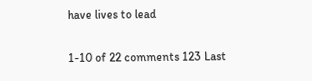have lives to lead

1-10 of 22 comments 123 Last